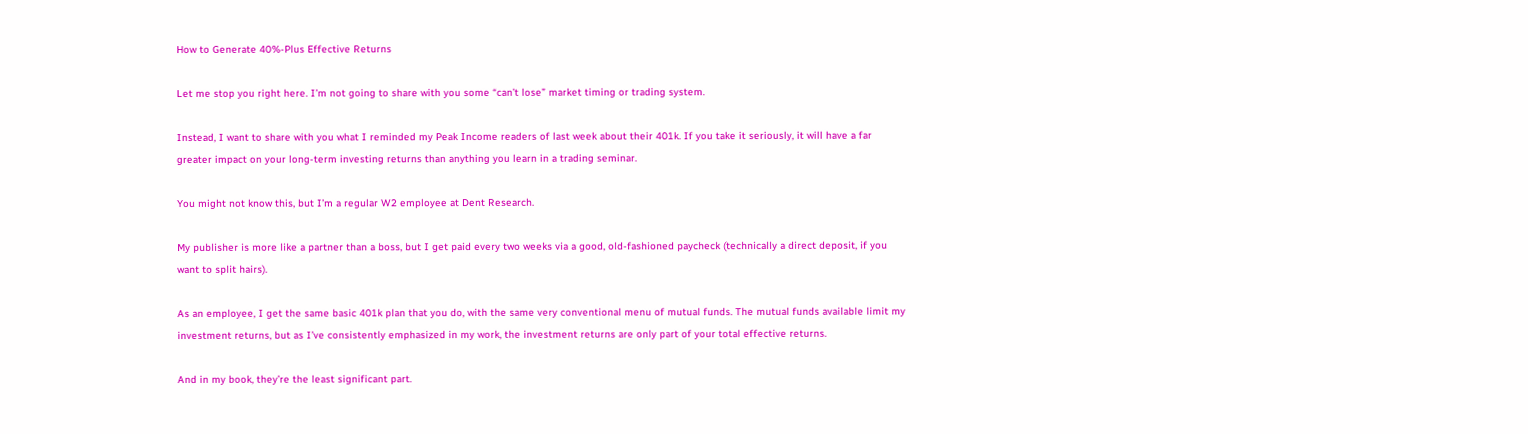How to Generate 40%-Plus Effective Returns

Let me stop you right here. I’m not going to share with you some “can’t lose” market timing or trading system.

Instead, I want to share with you what I reminded my Peak Income readers of last week about their 401k. If you take it seriously, it will have a far greater impact on your long-term investing returns than anything you learn in a trading seminar.

You might not know this, but I’m a regular W2 employee at Dent Research.

My publisher is more like a partner than a boss, but I get paid every two weeks via a good, old-fashioned paycheck (technically a direct deposit, if you want to split hairs).

As an employee, I get the same basic 401k plan that you do, with the same very conventional menu of mutual funds. The mutual funds available limit my investment returns, but as I’ve consistently emphasized in my work, the investment returns are only part of your total effective returns.

And in my book, they’re the least significant part.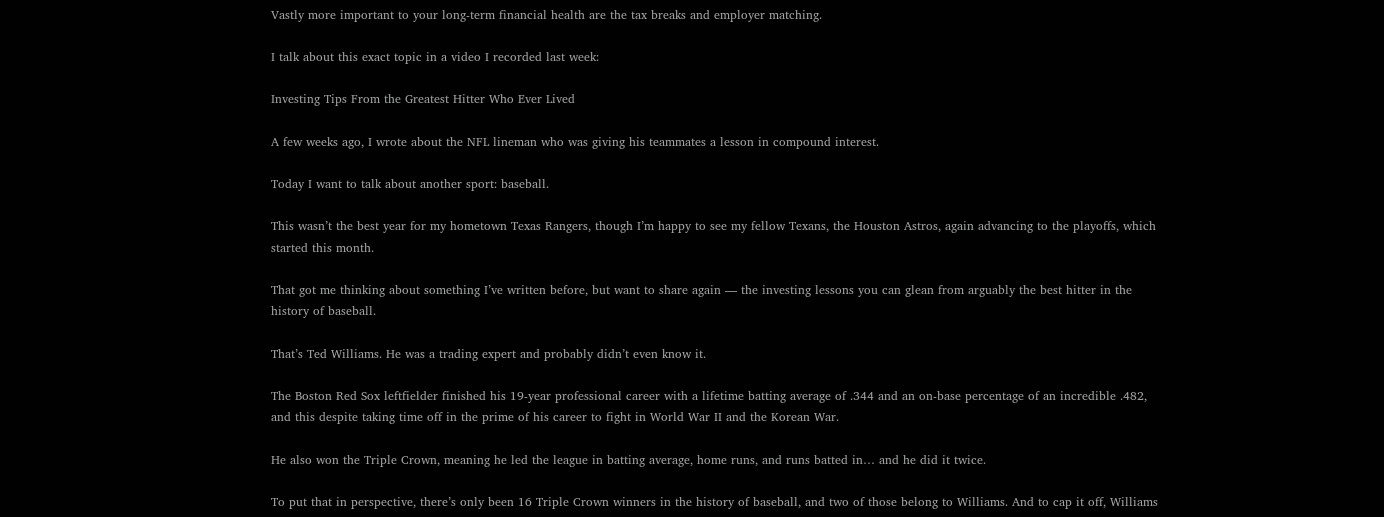Vastly more important to your long-term financial health are the tax breaks and employer matching.

I talk about this exact topic in a video I recorded last week:

Investing Tips From the Greatest Hitter Who Ever Lived

A few weeks ago, I wrote about the NFL lineman who was giving his teammates a lesson in compound interest.

Today I want to talk about another sport: baseball.

This wasn’t the best year for my hometown Texas Rangers, though I’m happy to see my fellow Texans, the Houston Astros, again advancing to the playoffs, which started this month.

That got me thinking about something I’ve written before, but want to share again — the investing lessons you can glean from arguably the best hitter in the history of baseball.

That’s Ted Williams. He was a trading expert and probably didn’t even know it.

The Boston Red Sox leftfielder finished his 19-year professional career with a lifetime batting average of .344 and an on-base percentage of an incredible .482, and this despite taking time off in the prime of his career to fight in World War II and the Korean War.

He also won the Triple Crown, meaning he led the league in batting average, home runs, and runs batted in… and he did it twice.

To put that in perspective, there’s only been 16 Triple Crown winners in the history of baseball, and two of those belong to Williams. And to cap it off, Williams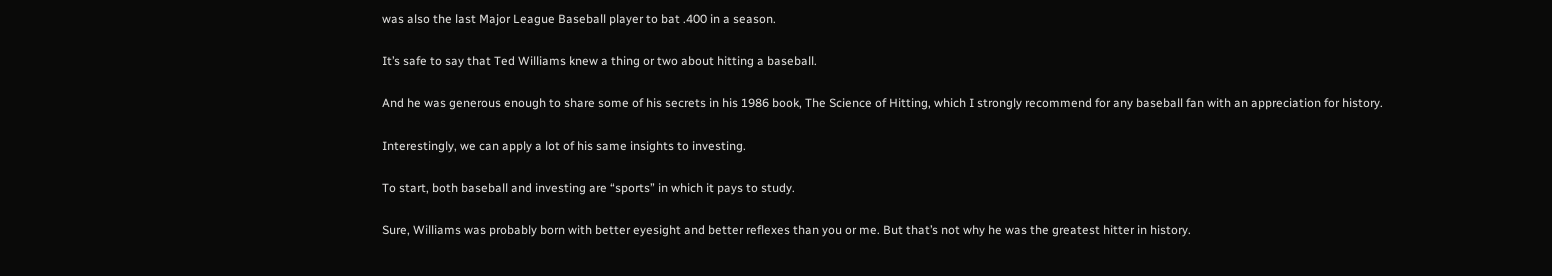was also the last Major League Baseball player to bat .400 in a season.

It’s safe to say that Ted Williams knew a thing or two about hitting a baseball.

And he was generous enough to share some of his secrets in his 1986 book, The Science of Hitting, which I strongly recommend for any baseball fan with an appreciation for history.

Interestingly, we can apply a lot of his same insights to investing.

To start, both baseball and investing are “sports” in which it pays to study.

Sure, Williams was probably born with better eyesight and better reflexes than you or me. But that’s not why he was the greatest hitter in history.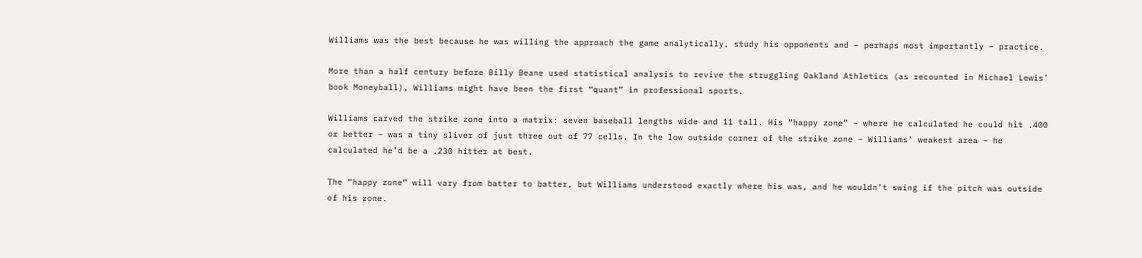Williams was the best because he was willing the approach the game analytically, study his opponents and – perhaps most importantly – practice.

More than a half century before Billy Beane used statistical analysis to revive the struggling Oakland Athletics (as recounted in Michael Lewis’ book Moneyball), Williams might have been the first “quant” in professional sports.

Williams carved the strike zone into a matrix: seven baseball lengths wide and 11 tall. His “happy zone” – where he calculated he could hit .400 or better – was a tiny sliver of just three out of 77 cells. In the low outside corner of the strike zone – Williams’ weakest area – he calculated he’d be a .230 hitter at best.

The “happy zone” will vary from batter to batter, but Williams understood exactly where his was, and he wouldn’t swing if the pitch was outside of his zone.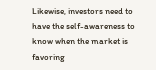Likewise, investors need to have the self-awareness to know when the market is favoring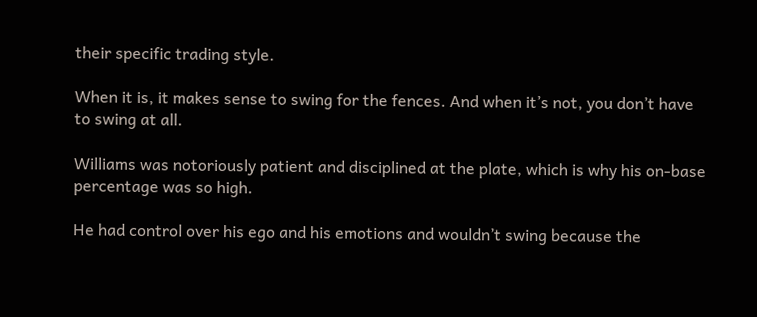their specific trading style.

When it is, it makes sense to swing for the fences. And when it’s not, you don’t have to swing at all.

Williams was notoriously patient and disciplined at the plate, which is why his on-base percentage was so high.

He had control over his ego and his emotions and wouldn’t swing because the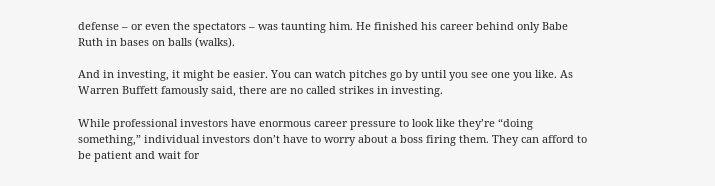defense – or even the spectators – was taunting him. He finished his career behind only Babe Ruth in bases on balls (walks).

And in investing, it might be easier. You can watch pitches go by until you see one you like. As Warren Buffett famously said, there are no called strikes in investing.

While professional investors have enormous career pressure to look like they’re “doing something,” individual investors don’t have to worry about a boss firing them. They can afford to be patient and wait for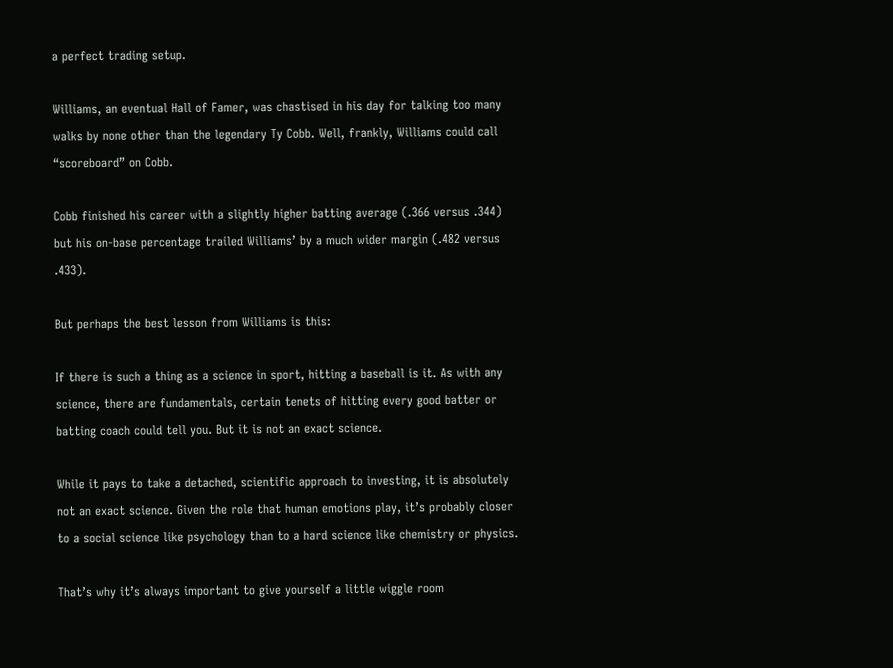a perfect trading setup.

Williams, an eventual Hall of Famer, was chastised in his day for talking too many walks by none other than the legendary Ty Cobb. Well, frankly, Williams could call “scoreboard” on Cobb.

Cobb finished his career with a slightly higher batting average (.366 versus .344) but his on-base percentage trailed Williams’ by a much wider margin (.482 versus .433).

But perhaps the best lesson from Williams is this:

If there is such a thing as a science in sport, hitting a baseball is it. As with any science, there are fundamentals, certain tenets of hitting every good batter or batting coach could tell you. But it is not an exact science.

While it pays to take a detached, scientific approach to investing, it is absolutely not an exact science. Given the role that human emotions play, it’s probably closer to a social science like psychology than to a hard science like chemistry or physics.

That’s why it’s always important to give yourself a little wiggle room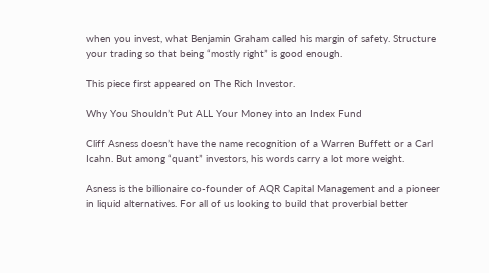when you invest, what Benjamin Graham called his margin of safety. Structure your trading so that being “mostly right” is good enough.

This piece first appeared on The Rich Investor.

Why You Shouldn’t Put ALL Your Money into an Index Fund

Cliff Asness doesn’t have the name recognition of a Warren Buffett or a Carl Icahn. But among “quant” investors, his words carry a lot more weight.

Asness is the billionaire co-founder of AQR Capital Management and a pioneer in liquid alternatives. For all of us looking to build that proverbial better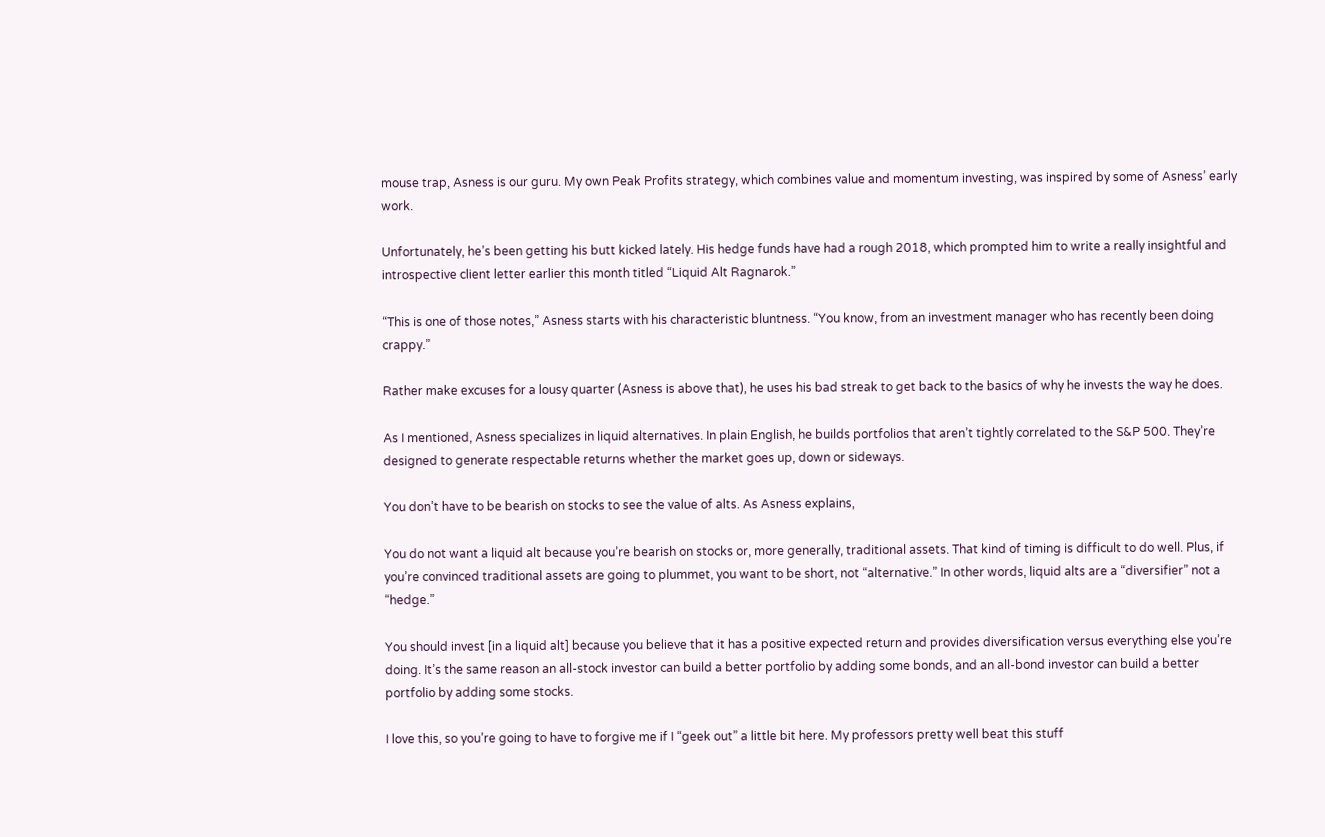mouse trap, Asness is our guru. My own Peak Profits strategy, which combines value and momentum investing, was inspired by some of Asness’ early work.

Unfortunately, he’s been getting his butt kicked lately. His hedge funds have had a rough 2018, which prompted him to write a really insightful and introspective client letter earlier this month titled “Liquid Alt Ragnarok.”

“This is one of those notes,” Asness starts with his characteristic bluntness. “You know, from an investment manager who has recently been doing crappy.”

Rather make excuses for a lousy quarter (Asness is above that), he uses his bad streak to get back to the basics of why he invests the way he does.

As I mentioned, Asness specializes in liquid alternatives. In plain English, he builds portfolios that aren’t tightly correlated to the S&P 500. They’re designed to generate respectable returns whether the market goes up, down or sideways.

You don’t have to be bearish on stocks to see the value of alts. As Asness explains,

You do not want a liquid alt because you’re bearish on stocks or, more generally, traditional assets. That kind of timing is difficult to do well. Plus, if you’re convinced traditional assets are going to plummet, you want to be short, not “alternative.” In other words, liquid alts are a “diversifier” not a “hedge.”

You should invest [in a liquid alt] because you believe that it has a positive expected return and provides diversification versus everything else you’re doing. It’s the same reason an all-stock investor can build a better portfolio by adding some bonds, and an all-bond investor can build a better portfolio by adding some stocks.

I love this, so you’re going to have to forgive me if I “geek out” a little bit here. My professors pretty well beat this stuff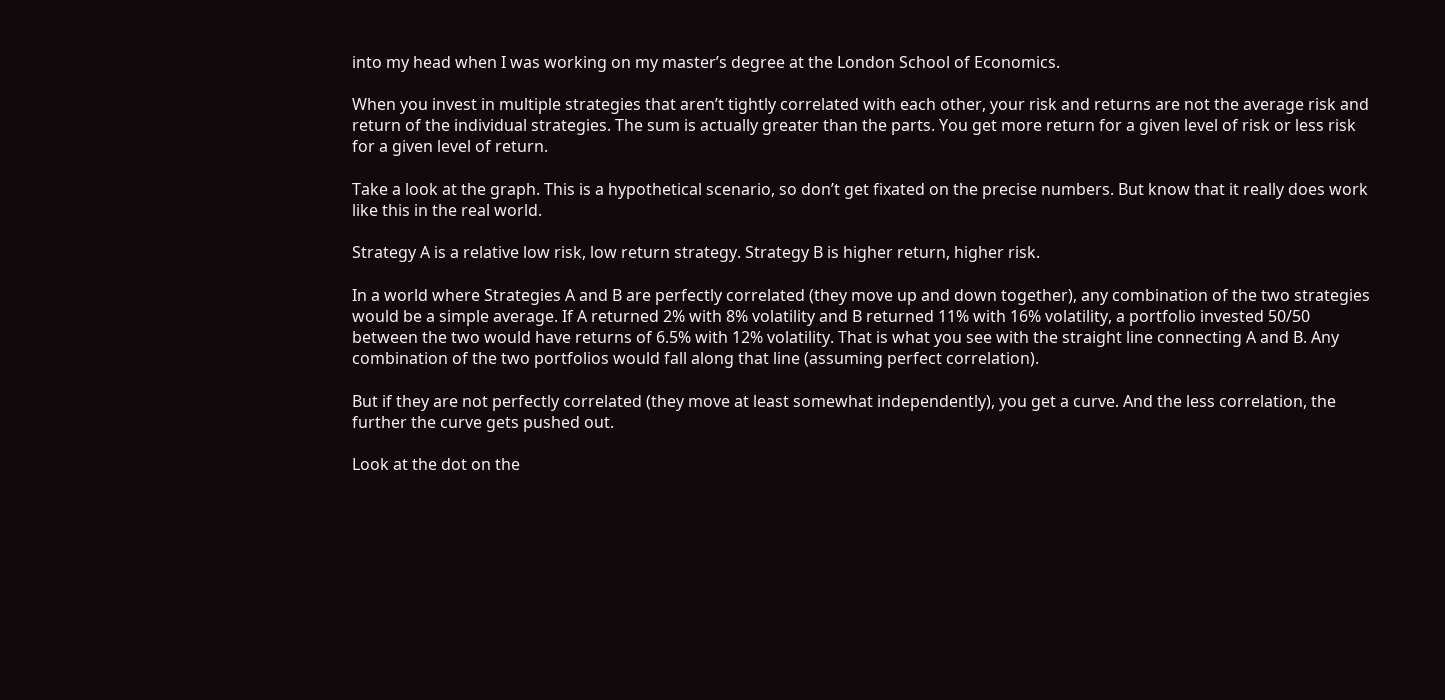into my head when I was working on my master’s degree at the London School of Economics.

When you invest in multiple strategies that aren’t tightly correlated with each other, your risk and returns are not the average risk and return of the individual strategies. The sum is actually greater than the parts. You get more return for a given level of risk or less risk for a given level of return.

Take a look at the graph. This is a hypothetical scenario, so don’t get fixated on the precise numbers. But know that it really does work like this in the real world.

Strategy A is a relative low risk, low return strategy. Strategy B is higher return, higher risk.

In a world where Strategies A and B are perfectly correlated (they move up and down together), any combination of the two strategies would be a simple average. If A returned 2% with 8% volatility and B returned 11% with 16% volatility, a portfolio invested 50/50 between the two would have returns of 6.5% with 12% volatility. That is what you see with the straight line connecting A and B. Any combination of the two portfolios would fall along that line (assuming perfect correlation).

But if they are not perfectly correlated (they move at least somewhat independently), you get a curve. And the less correlation, the further the curve gets pushed out.

Look at the dot on the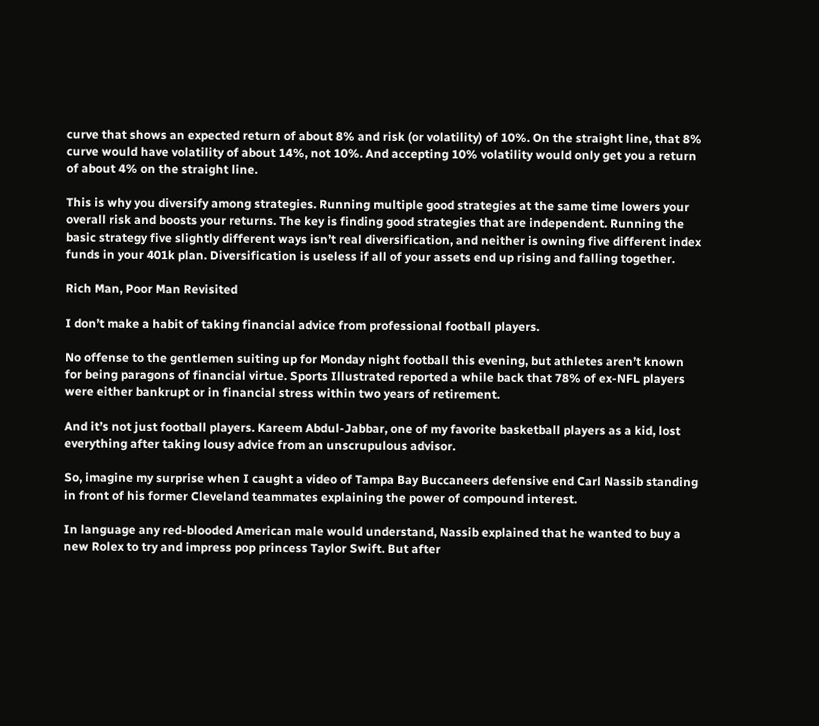curve that shows an expected return of about 8% and risk (or volatility) of 10%. On the straight line, that 8% curve would have volatility of about 14%, not 10%. And accepting 10% volatility would only get you a return of about 4% on the straight line.

This is why you diversify among strategies. Running multiple good strategies at the same time lowers your overall risk and boosts your returns. The key is finding good strategies that are independent. Running the basic strategy five slightly different ways isn’t real diversification, and neither is owning five different index funds in your 401k plan. Diversification is useless if all of your assets end up rising and falling together.

Rich Man, Poor Man Revisited

I don’t make a habit of taking financial advice from professional football players.

No offense to the gentlemen suiting up for Monday night football this evening, but athletes aren’t known for being paragons of financial virtue. Sports Illustrated reported a while back that 78% of ex-NFL players were either bankrupt or in financial stress within two years of retirement.

And it’s not just football players. Kareem Abdul-Jabbar, one of my favorite basketball players as a kid, lost everything after taking lousy advice from an unscrupulous advisor.

So, imagine my surprise when I caught a video of Tampa Bay Buccaneers defensive end Carl Nassib standing in front of his former Cleveland teammates explaining the power of compound interest.

In language any red-blooded American male would understand, Nassib explained that he wanted to buy a new Rolex to try and impress pop princess Taylor Swift. But after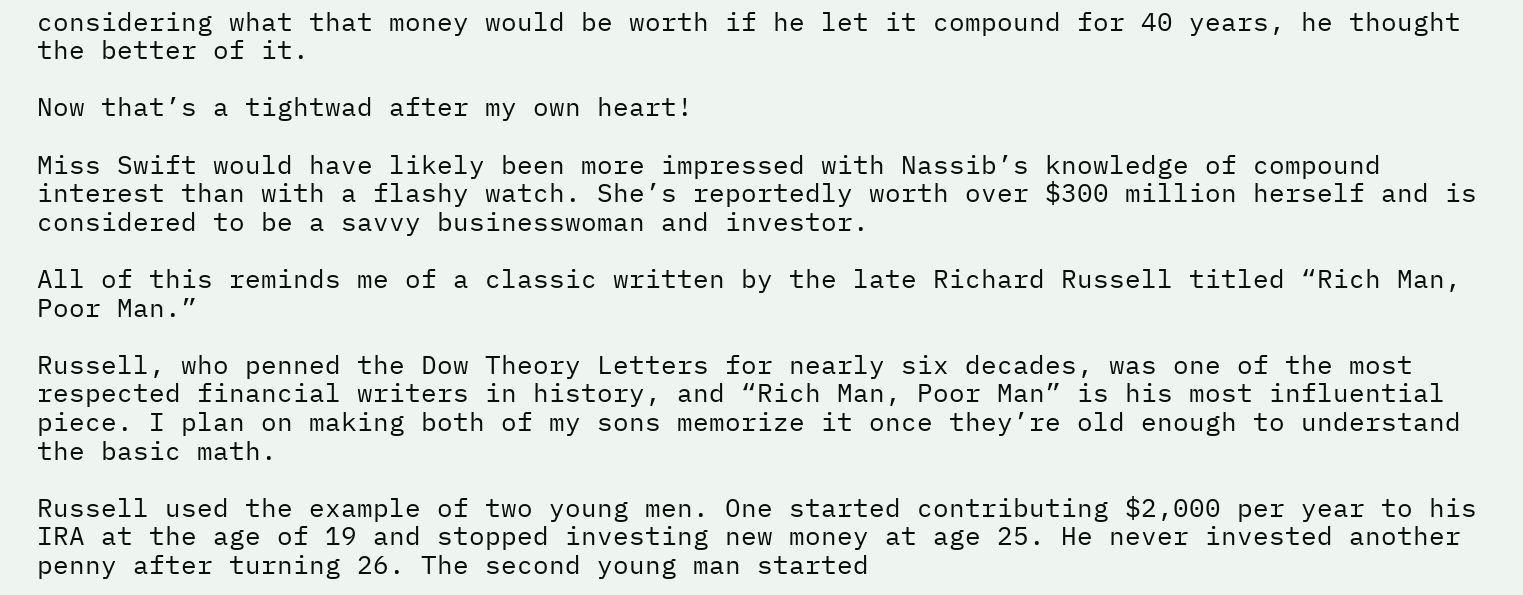considering what that money would be worth if he let it compound for 40 years, he thought the better of it.

Now that’s a tightwad after my own heart!

Miss Swift would have likely been more impressed with Nassib’s knowledge of compound interest than with a flashy watch. She’s reportedly worth over $300 million herself and is considered to be a savvy businesswoman and investor.

All of this reminds me of a classic written by the late Richard Russell titled “Rich Man, Poor Man.”

Russell, who penned the Dow Theory Letters for nearly six decades, was one of the most respected financial writers in history, and “Rich Man, Poor Man” is his most influential piece. I plan on making both of my sons memorize it once they’re old enough to understand the basic math.

Russell used the example of two young men. One started contributing $2,000 per year to his IRA at the age of 19 and stopped investing new money at age 25. He never invested another penny after turning 26. The second young man started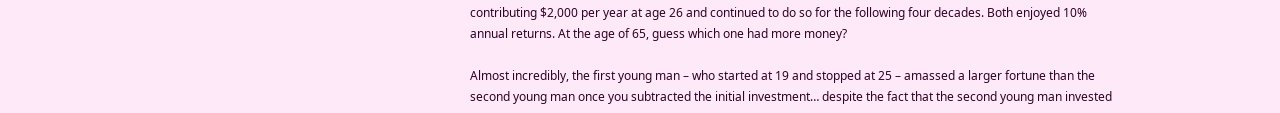contributing $2,000 per year at age 26 and continued to do so for the following four decades. Both enjoyed 10% annual returns. At the age of 65, guess which one had more money?

Almost incredibly, the first young man – who started at 19 and stopped at 25 – amassed a larger fortune than the second young man once you subtracted the initial investment… despite the fact that the second young man invested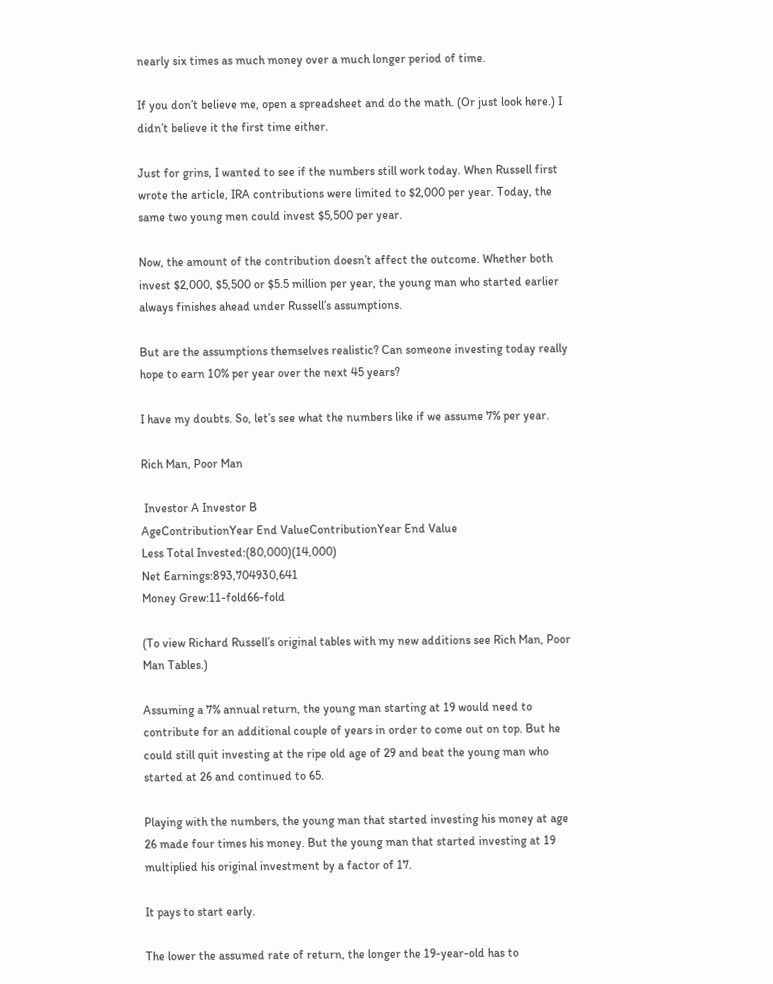nearly six times as much money over a much longer period of time.

If you don’t believe me, open a spreadsheet and do the math. (Or just look here.) I didn’t believe it the first time either.

Just for grins, I wanted to see if the numbers still work today. When Russell first wrote the article, IRA contributions were limited to $2,000 per year. Today, the same two young men could invest $5,500 per year.

Now, the amount of the contribution doesn’t affect the outcome. Whether both invest $2,000, $5,500 or $5.5 million per year, the young man who started earlier always finishes ahead under Russell’s assumptions.

But are the assumptions themselves realistic? Can someone investing today really hope to earn 10% per year over the next 45 years?

I have my doubts. So, let’s see what the numbers like if we assume 7% per year.

Rich Man, Poor Man

 Investor A Investor B
AgeContributionYear End ValueContributionYear End Value
Less Total Invested:(80,000)(14,000)
Net Earnings:893,704930,641
Money Grew:11-fold66-fold

(To view Richard Russell’s original tables with my new additions see Rich Man, Poor Man Tables.)

Assuming a 7% annual return, the young man starting at 19 would need to contribute for an additional couple of years in order to come out on top. But he could still quit investing at the ripe old age of 29 and beat the young man who started at 26 and continued to 65.

Playing with the numbers, the young man that started investing his money at age 26 made four times his money. But the young man that started investing at 19 multiplied his original investment by a factor of 17.

It pays to start early.

The lower the assumed rate of return, the longer the 19-year-old has to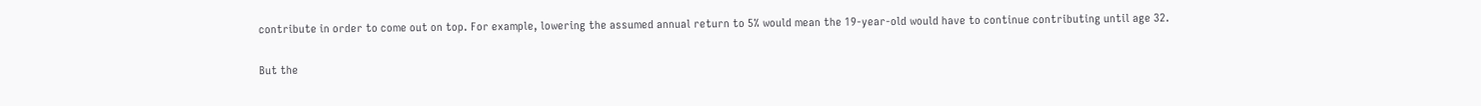contribute in order to come out on top. For example, lowering the assumed annual return to 5% would mean the 19-year-old would have to continue contributing until age 32.

But the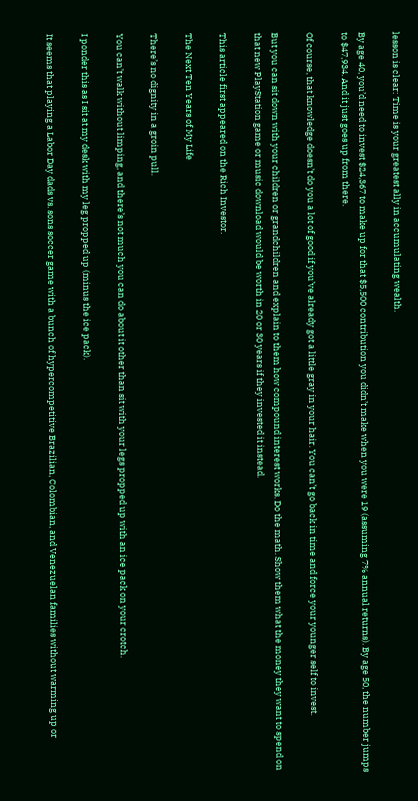lesson is clear: Time is your greatest ally in accumulating wealth.

By age 40, you’d need to invest $24,367 to make up for that $5,500 contribution you didn’t make when you were 19 (assuming 7% annual returns). By age 50, the number jumps to $47,934. And it just goes up from there.

Of course, that knowledge doesn’t do you a lot of good if you’ve already got a little gray in your hair. You can’t go back in time and force your younger self to invest.

But you can sit down with your children or grandchildren and explain to them how compound interest works. Do the math. Show them what the money they want to spend on that new PlayStation game or music download would be worth in 20 or 30 years if they invested it instead.

This article first appeared on the Rich Investor.

The Next Ten Years of My Life

There’s no dignity in a groin pull.

You can’t walk without limping, and there’s not much you can do about it other than sit with your legs propped up with an ice pack on your crotch.

I ponder this as I sit at my desk with my leg propped up (minus the ice pack).

It seems that playing a Labor Day dads vs. sons soccer game with a bunch of hypercompetitive Brazilian, Colombian, and Venezuelan families without warming up or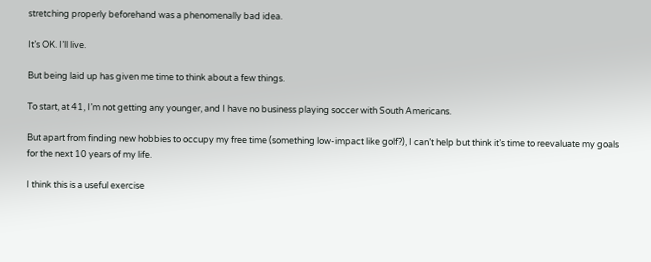stretching properly beforehand was a phenomenally bad idea.

It’s OK. I’ll live.

But being laid up has given me time to think about a few things.

To start, at 41, I’m not getting any younger, and I have no business playing soccer with South Americans.

But apart from finding new hobbies to occupy my free time (something low-impact like golf?), I can’t help but think it’s time to reevaluate my goals for the next 10 years of my life.

I think this is a useful exercise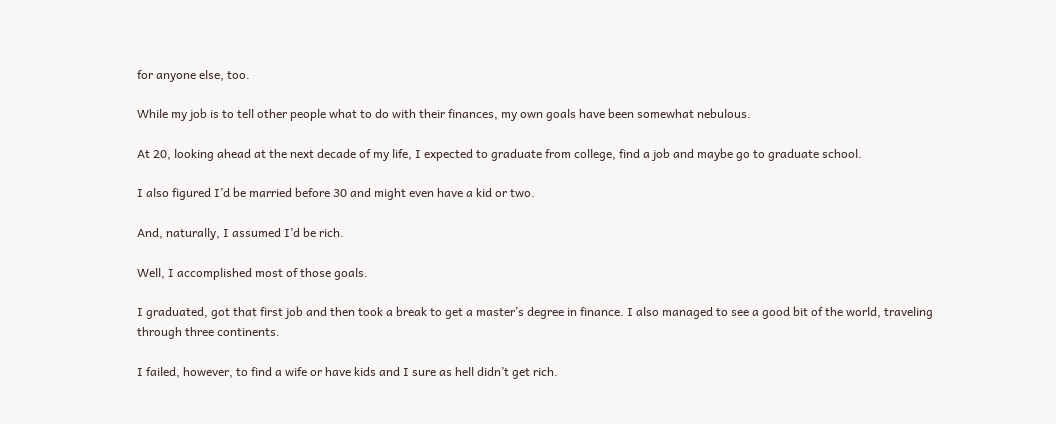for anyone else, too.

While my job is to tell other people what to do with their finances, my own goals have been somewhat nebulous.

At 20, looking ahead at the next decade of my life, I expected to graduate from college, find a job and maybe go to graduate school.

I also figured I’d be married before 30 and might even have a kid or two.

And, naturally, I assumed I’d be rich.

Well, I accomplished most of those goals.

I graduated, got that first job and then took a break to get a master’s degree in finance. I also managed to see a good bit of the world, traveling through three continents.

I failed, however, to find a wife or have kids and I sure as hell didn’t get rich.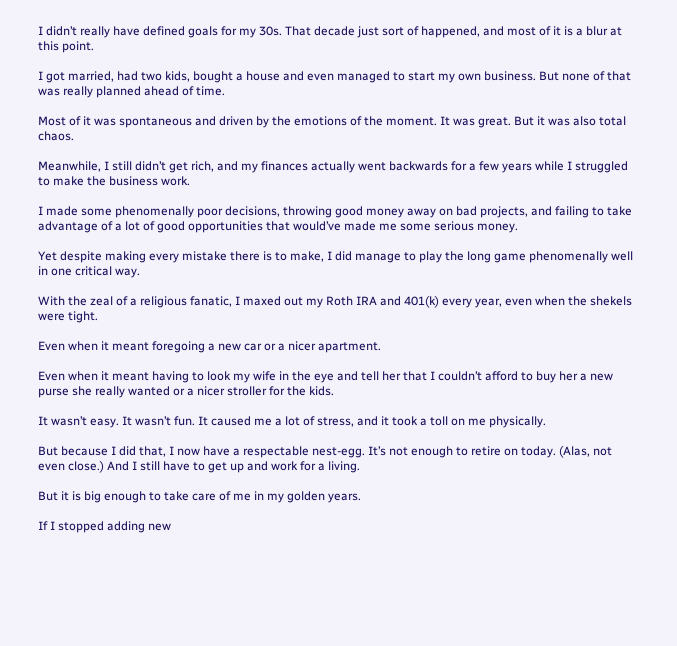I didn’t really have defined goals for my 30s. That decade just sort of happened, and most of it is a blur at this point.

I got married, had two kids, bought a house and even managed to start my own business. But none of that was really planned ahead of time.

Most of it was spontaneous and driven by the emotions of the moment. It was great. But it was also total chaos.

Meanwhile, I still didn’t get rich, and my finances actually went backwards for a few years while I struggled to make the business work.

I made some phenomenally poor decisions, throwing good money away on bad projects, and failing to take advantage of a lot of good opportunities that would’ve made me some serious money.

Yet despite making every mistake there is to make, I did manage to play the long game phenomenally well in one critical way.

With the zeal of a religious fanatic, I maxed out my Roth IRA and 401(k) every year, even when the shekels were tight.

Even when it meant foregoing a new car or a nicer apartment.

Even when it meant having to look my wife in the eye and tell her that I couldn’t afford to buy her a new purse she really wanted or a nicer stroller for the kids.

It wasn’t easy. It wasn’t fun. It caused me a lot of stress, and it took a toll on me physically.

But because I did that, I now have a respectable nest-egg. It’s not enough to retire on today. (Alas, not even close.) And I still have to get up and work for a living.

But it is big enough to take care of me in my golden years.

If I stopped adding new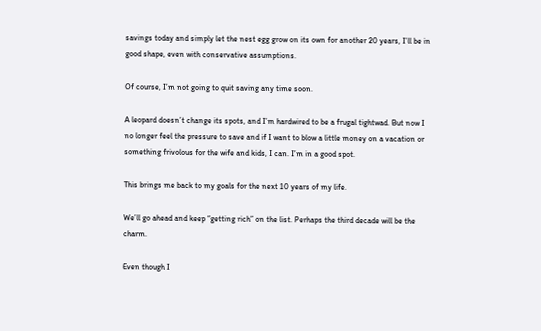savings today and simply let the nest egg grow on its own for another 20 years, I’ll be in good shape, even with conservative assumptions.

Of course, I’m not going to quit saving any time soon.

A leopard doesn’t change its spots, and I’m hardwired to be a frugal tightwad. But now I no longer feel the pressure to save and if I want to blow a little money on a vacation or something frivolous for the wife and kids, I can. I’m in a good spot.

This brings me back to my goals for the next 10 years of my life.

We’ll go ahead and keep “getting rich” on the list. Perhaps the third decade will be the charm.

Even though I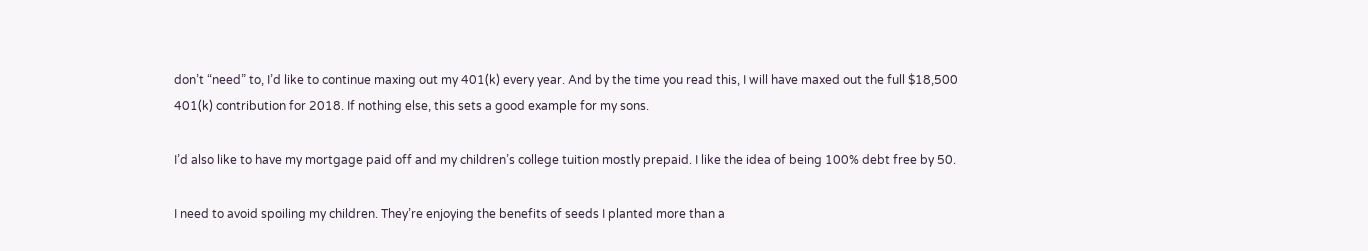don’t “need” to, I’d like to continue maxing out my 401(k) every year. And by the time you read this, I will have maxed out the full $18,500 401(k) contribution for 2018. If nothing else, this sets a good example for my sons.

I’d also like to have my mortgage paid off and my children’s college tuition mostly prepaid. I like the idea of being 100% debt free by 50.

I need to avoid spoiling my children. They’re enjoying the benefits of seeds I planted more than a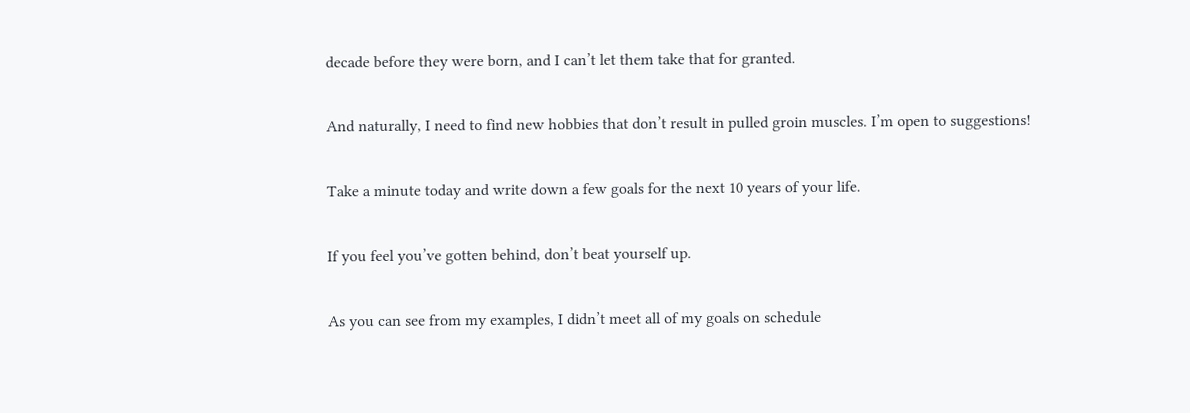decade before they were born, and I can’t let them take that for granted.

And naturally, I need to find new hobbies that don’t result in pulled groin muscles. I’m open to suggestions!

Take a minute today and write down a few goals for the next 10 years of your life.

If you feel you’ve gotten behind, don’t beat yourself up.

As you can see from my examples, I didn’t meet all of my goals on schedule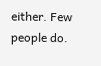either. Few people do.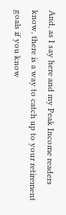And, as I say here and my Peak Income readers know, there is a way to catch up to your retirement goals if you know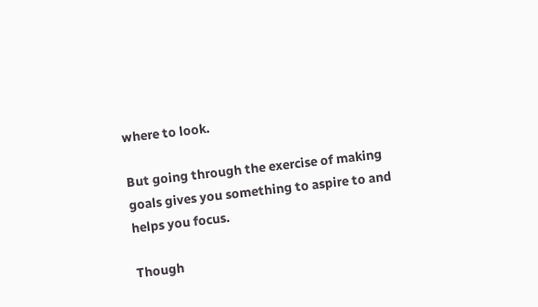where to look.

But going through the exercise of making goals gives you something to aspire to and helps you focus.

Though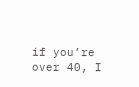if you’re over 40, I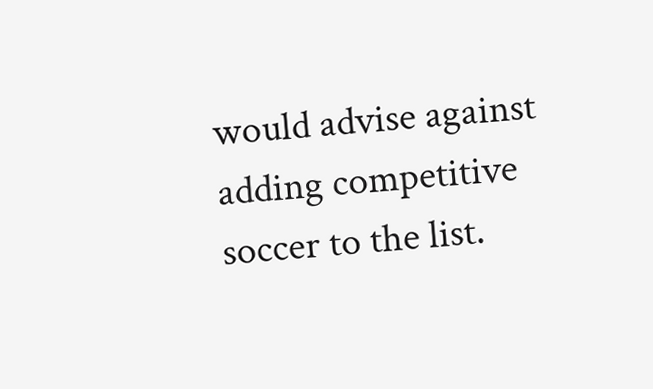would advise against adding competitive soccer to the list.